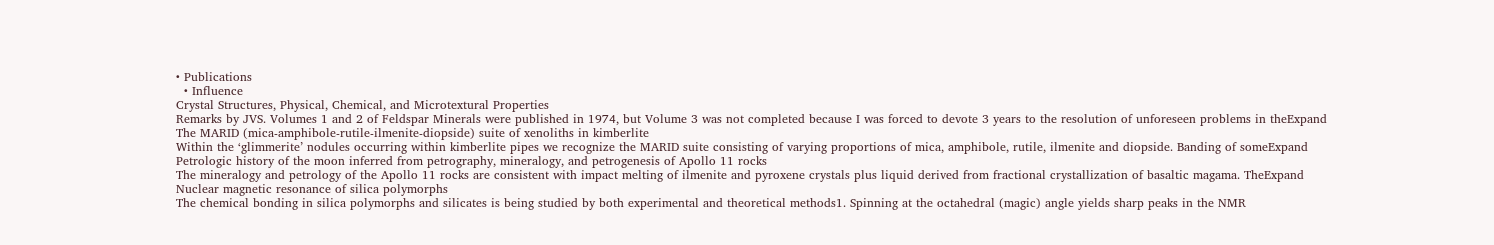• Publications
  • Influence
Crystal Structures, Physical, Chemical, and Microtextural Properties
Remarks by JVS. Volumes 1 and 2 of Feldspar Minerals were published in 1974, but Volume 3 was not completed because I was forced to devote 3 years to the resolution of unforeseen problems in theExpand
The MARID (mica-amphibole-rutile-ilmenite-diopside) suite of xenoliths in kimberlite
Within the ‘glimmerite’ nodules occurring within kimberlite pipes we recognize the MARID suite consisting of varying proportions of mica, amphibole, rutile, ilmenite and diopside. Banding of someExpand
Petrologic history of the moon inferred from petrography, mineralogy, and petrogenesis of Apollo 11 rocks
The mineralogy and petrology of the Apollo 11 rocks are consistent with impact melting of ilmenite and pyroxene crystals plus liquid derived from fractional crystallization of basaltic magama. TheExpand
Nuclear magnetic resonance of silica polymorphs
The chemical bonding in silica polymorphs and silicates is being studied by both experimental and theoretical methods1. Spinning at the octahedral (magic) angle yields sharp peaks in the NMR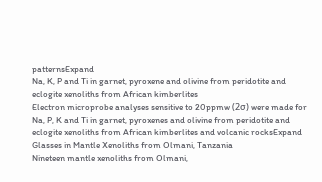patternsExpand
Na, K, P and Ti in garnet, pyroxene and olivine from peridotite and eclogite xenoliths from African kimberlites
Electron microprobe analyses sensitive to 20ppmw (2σ) were made for Na, P, K and Ti in garnet, pyroxenes and olivine from peridotite and eclogite xenoliths from African kimberlites and volcanic rocksExpand
Glasses in Mantle Xenoliths from Olmani, Tanzania
Nineteen mantle xenoliths from Olmani,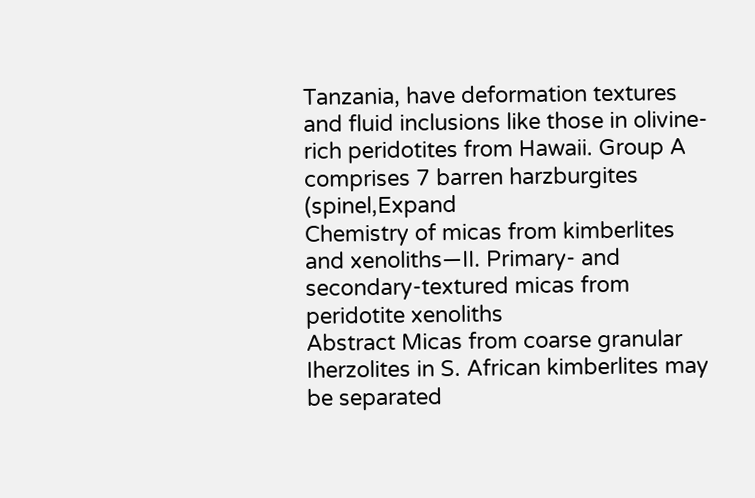Tanzania, have deformation textures and fluid inclusions like those in olivine-rich peridotites from Hawaii. Group A comprises 7 barren harzburgites (spinel,Expand
Chemistry of micas from kimberlites and xenoliths—II. Primary- and secondary-textured micas from peridotite xenoliths
Abstract Micas from coarse granular Iherzolites in S. African kimberlites may be separated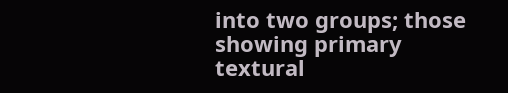into two groups; those showing primary textural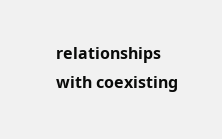relationships with coexisting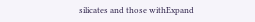silicates and those withExpand